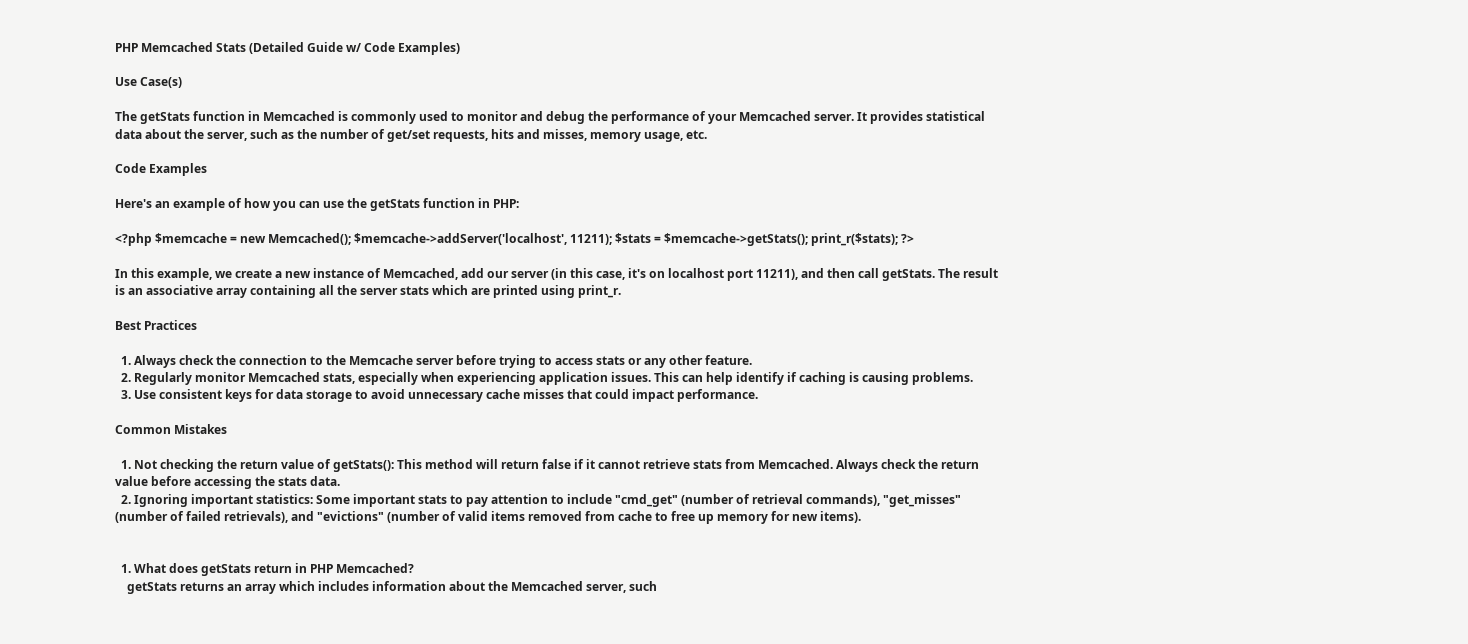PHP Memcached Stats (Detailed Guide w/ Code Examples)

Use Case(s)

The getStats function in Memcached is commonly used to monitor and debug the performance of your Memcached server. It provides statistical data about the server, such as the number of get/set requests, hits and misses, memory usage, etc.

Code Examples

Here's an example of how you can use the getStats function in PHP:

<?php $memcache = new Memcached(); $memcache->addServer('localhost', 11211); $stats = $memcache->getStats(); print_r($stats); ?>

In this example, we create a new instance of Memcached, add our server (in this case, it's on localhost port 11211), and then call getStats. The result is an associative array containing all the server stats which are printed using print_r.

Best Practices

  1. Always check the connection to the Memcache server before trying to access stats or any other feature.
  2. Regularly monitor Memcached stats, especially when experiencing application issues. This can help identify if caching is causing problems.
  3. Use consistent keys for data storage to avoid unnecessary cache misses that could impact performance.

Common Mistakes

  1. Not checking the return value of getStats(): This method will return false if it cannot retrieve stats from Memcached. Always check the return value before accessing the stats data.
  2. Ignoring important statistics: Some important stats to pay attention to include "cmd_get" (number of retrieval commands), "get_misses" (number of failed retrievals), and "evictions" (number of valid items removed from cache to free up memory for new items).


  1. What does getStats return in PHP Memcached?
    getStats returns an array which includes information about the Memcached server, such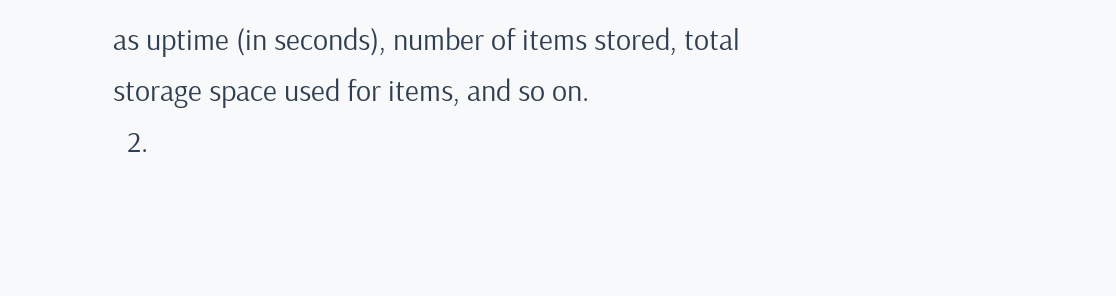as uptime (in seconds), number of items stored, total storage space used for items, and so on.
  2.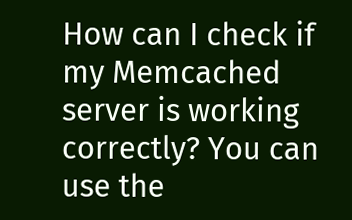How can I check if my Memcached server is working correctly? You can use the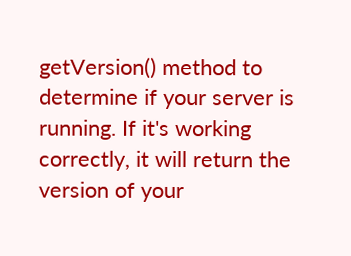getVersion() method to determine if your server is running. If it's working correctly, it will return the version of your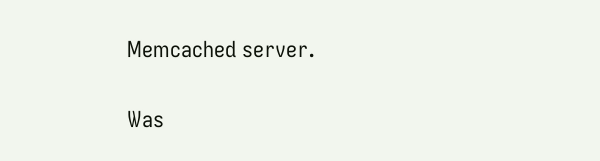Memcached server.

Was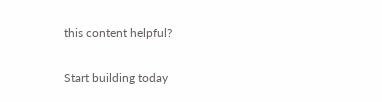this content helpful?

Start building today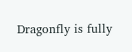Dragonfly is fully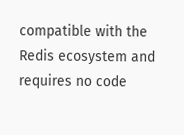compatible with the Redis ecosystem and requires no code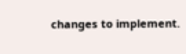changes to implement.